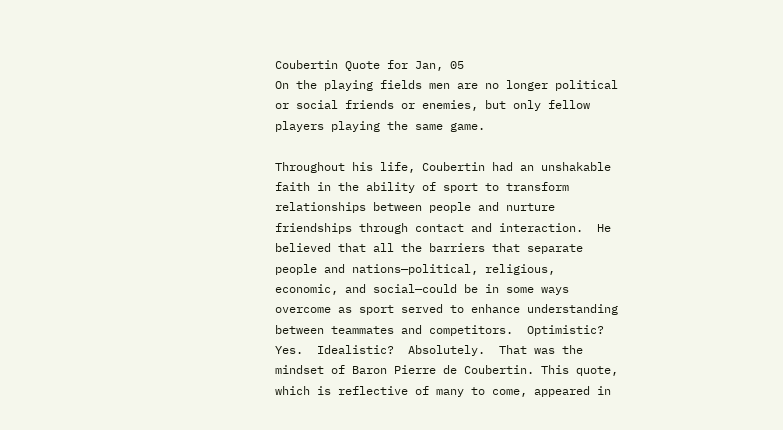Coubertin Quote for Jan, 05
On the playing fields men are no longer political or social friends or enemies, but only fellow players playing the same game.

Throughout his life, Coubertin had an unshakable faith in the ability of sport to transform relationships between people and nurture friendships through contact and interaction.  He believed that all the barriers that separate people and nations—political, religious, economic, and social—could be in some ways overcome as sport served to enhance understanding between teammates and competitors.  Optimistic?  Yes.  Idealistic?  Absolutely.  That was the mindset of Baron Pierre de Coubertin. This quote, which is reflective of many to come, appeared in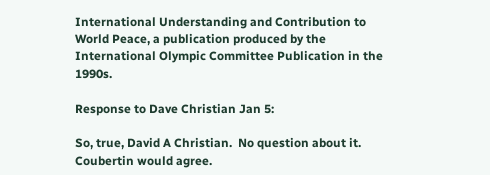International Understanding and Contribution to World Peace, a publication produced by the International Olympic Committee Publication in the 1990s.

Response to Dave Christian Jan 5:

So, true, David A Christian.  No question about it.  Coubertin would agree.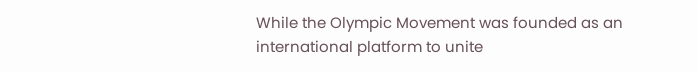While the Olympic Movement was founded as an international platform to unite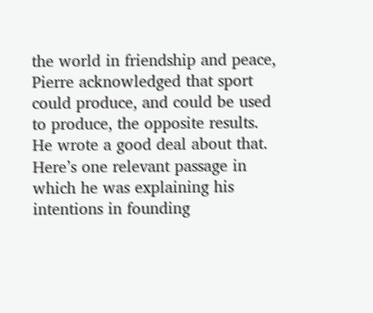the world in friendship and peace, Pierre acknowledged that sport could produce, and could be used to produce, the opposite results.  He wrote a good deal about that.  Here’s one relevant passage in which he was explaining his intentions in founding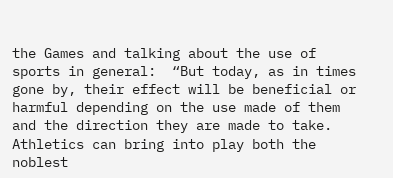the Games and talking about the use of sports in general:  “But today, as in times gone by, their effect will be beneficial or harmful depending on the use made of them and the direction they are made to take. Athletics can bring into play both the noblest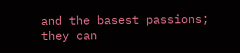and the basest passions; they can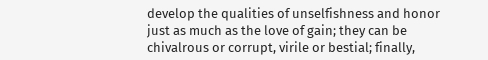develop the qualities of unselfishness and honor just as much as the love of gain; they can be chivalrous or corrupt, virile or bestial; finally,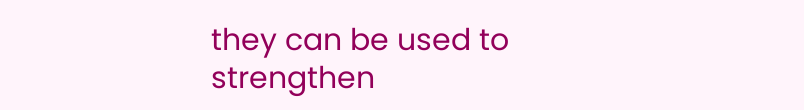they can be used to strengthen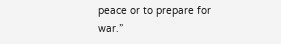peace or to prepare for war.”